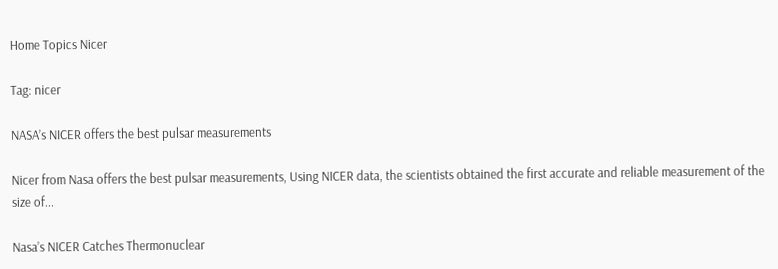Home Topics Nicer

Tag: nicer

NASA’s NICER offers the best pulsar measurements

Nicer from Nasa offers the best pulsar measurements, Using NICER data, the scientists obtained the first accurate and reliable measurement of the size of...

Nasa’s NICER Catches Thermonuclear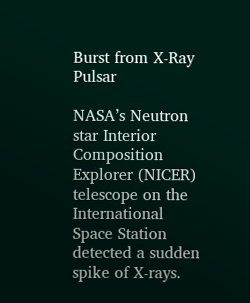Burst from X-Ray Pulsar

NASA’s Neutron star Interior Composition Explorer (NICER) telescope on the International Space Station detected a sudden spike of X-rays.